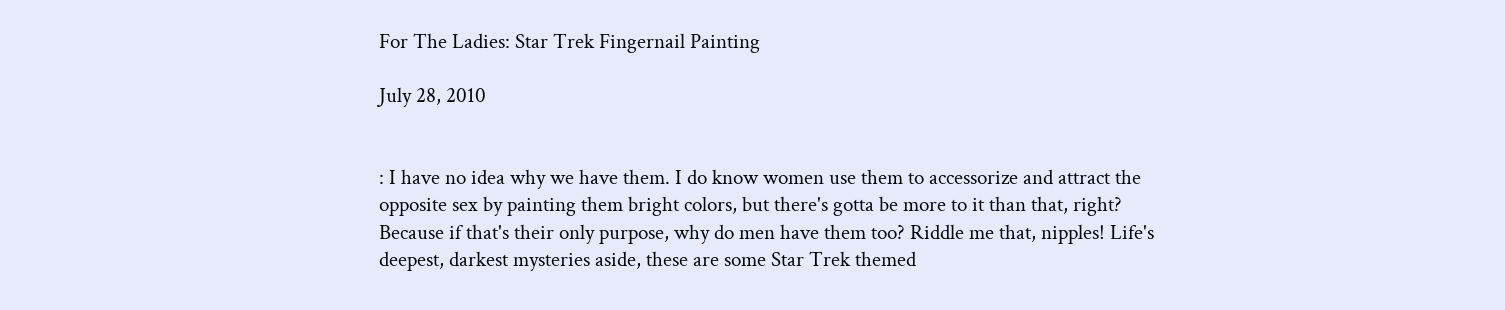For The Ladies: Star Trek Fingernail Painting

July 28, 2010


: I have no idea why we have them. I do know women use them to accessorize and attract the opposite sex by painting them bright colors, but there's gotta be more to it than that, right? Because if that's their only purpose, why do men have them too? Riddle me that, nipples! Life's deepest, darkest mysteries aside, these are some Star Trek themed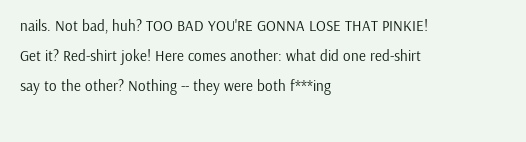nails. Not bad, huh? TOO BAD YOU'RE GONNA LOSE THAT PINKIE! Get it? Red-shirt joke! Here comes another: what did one red-shirt say to the other? Nothing -- they were both f***ing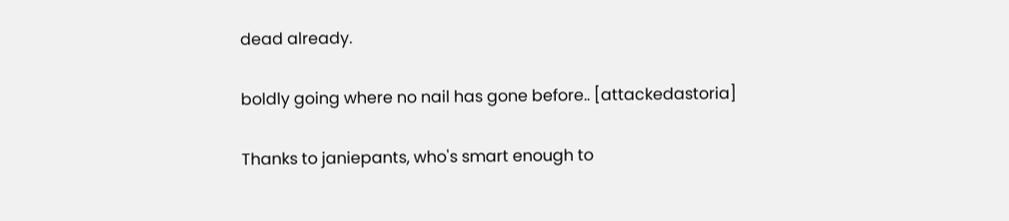dead already.

boldly going where no nail has gone before.. [attackedastoria]

Thanks to janiepants, who's smart enough to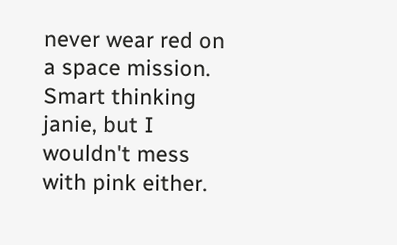never wear red on a space mission. Smart thinking janie, but I wouldn't mess with pink either.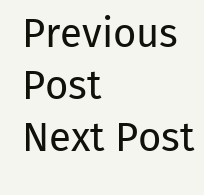Previous Post
Next Post